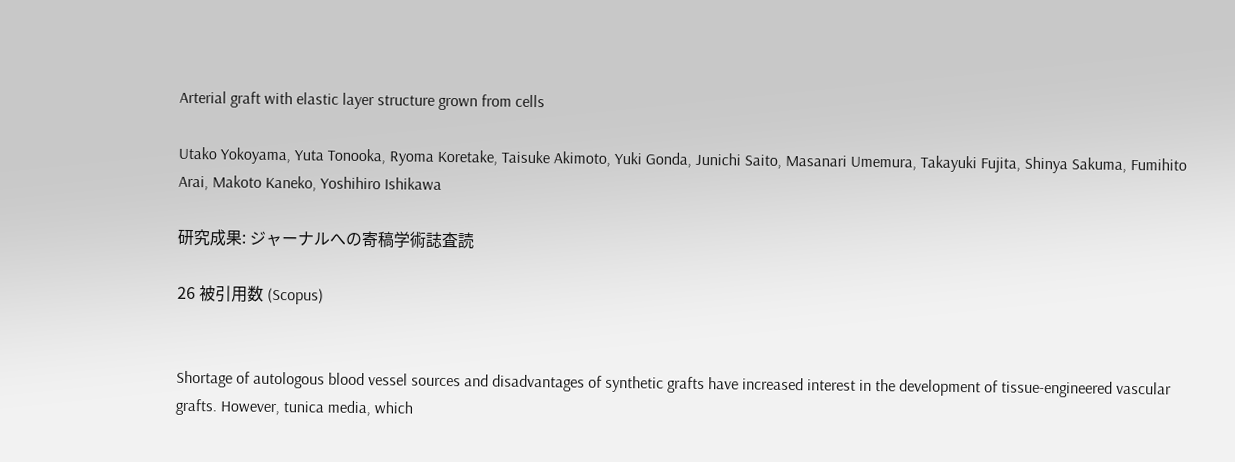Arterial graft with elastic layer structure grown from cells

Utako Yokoyama, Yuta Tonooka, Ryoma Koretake, Taisuke Akimoto, Yuki Gonda, Junichi Saito, Masanari Umemura, Takayuki Fujita, Shinya Sakuma, Fumihito Arai, Makoto Kaneko, Yoshihiro Ishikawa

研究成果: ジャーナルへの寄稿学術誌査読

26 被引用数 (Scopus)


Shortage of autologous blood vessel sources and disadvantages of synthetic grafts have increased interest in the development of tissue-engineered vascular grafts. However, tunica media, which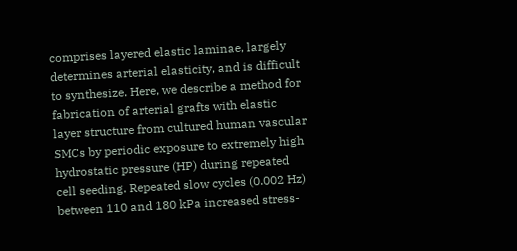comprises layered elastic laminae, largely determines arterial elasticity, and is difficult to synthesize. Here, we describe a method for fabrication of arterial grafts with elastic layer structure from cultured human vascular SMCs by periodic exposure to extremely high hydrostatic pressure (HP) during repeated cell seeding. Repeated slow cycles (0.002 Hz) between 110 and 180 kPa increased stress-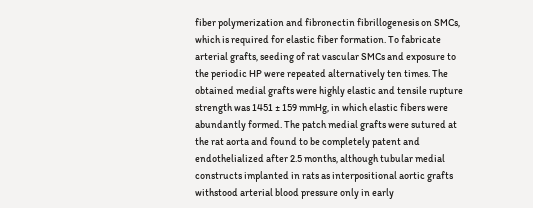fiber polymerization and fibronectin fibrillogenesis on SMCs, which is required for elastic fiber formation. To fabricate arterial grafts, seeding of rat vascular SMCs and exposure to the periodic HP were repeated alternatively ten times. The obtained medial grafts were highly elastic and tensile rupture strength was 1451 ± 159 mmHg, in which elastic fibers were abundantly formed. The patch medial grafts were sutured at the rat aorta and found to be completely patent and endothelialized after 2.5 months, although tubular medial constructs implanted in rats as interpositional aortic grafts withstood arterial blood pressure only in early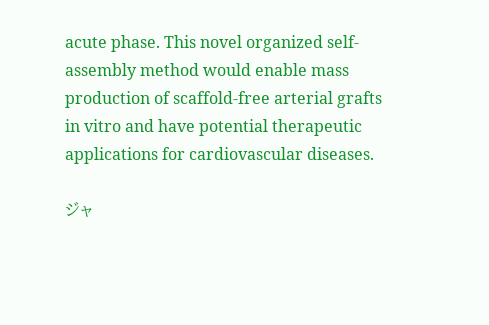acute phase. This novel organized self-assembly method would enable mass production of scaffold-free arterial grafts in vitro and have potential therapeutic applications for cardiovascular diseases.

ジャ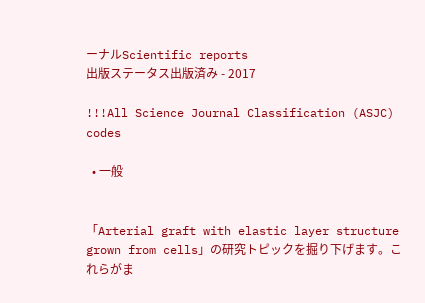ーナルScientific reports
出版ステータス出版済み - 2017

!!!All Science Journal Classification (ASJC) codes

  • 一般


「Arterial graft with elastic layer structure grown from cells」の研究トピックを掘り下げます。これらがま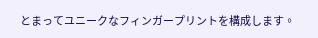とまってユニークなフィンガープリントを構成します。